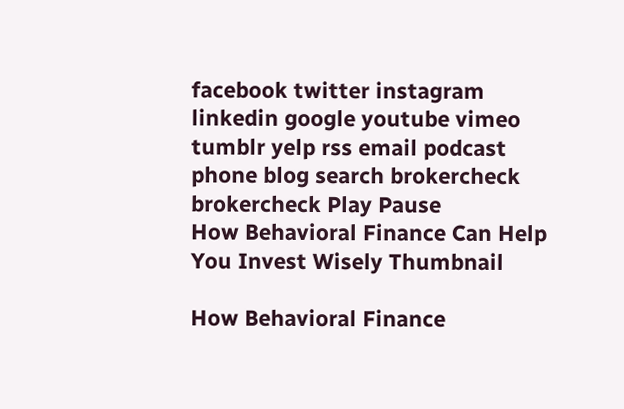facebook twitter instagram linkedin google youtube vimeo tumblr yelp rss email podcast phone blog search brokercheck brokercheck Play Pause
How Behavioral Finance Can Help You Invest Wisely Thumbnail

How Behavioral Finance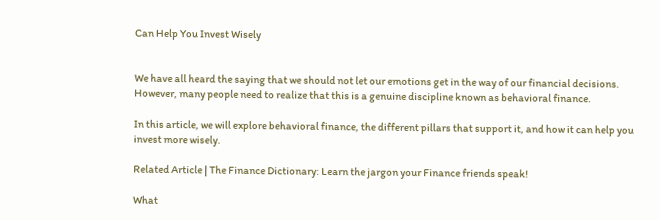Can Help You Invest Wisely


We have all heard the saying that we should not let our emotions get in the way of our financial decisions. However, many people need to realize that this is a genuine discipline known as behavioral finance.

In this article, we will explore behavioral finance, the different pillars that support it, and how it can help you invest more wisely.

Related Article | The Finance Dictionary: Learn the jargon your Finance friends speak!

What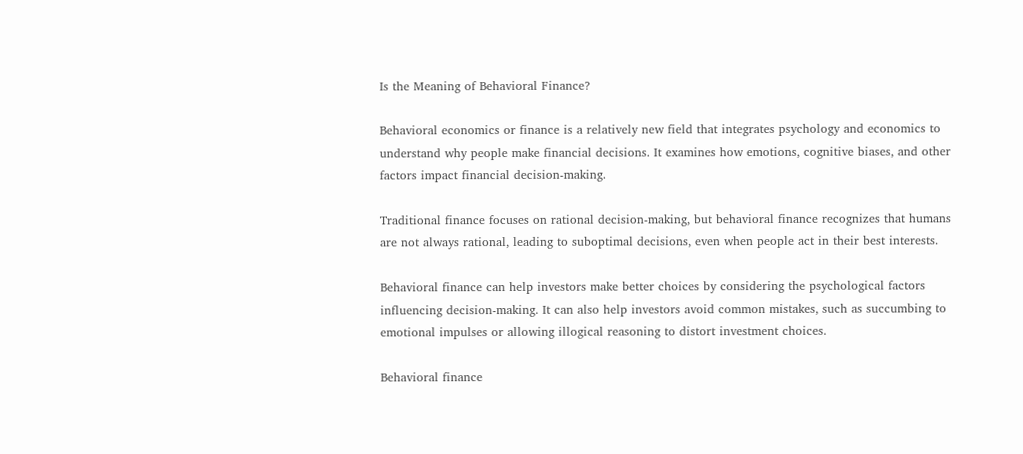Is the Meaning of Behavioral Finance?

Behavioral economics or finance is a relatively new field that integrates psychology and economics to understand why people make financial decisions. It examines how emotions, cognitive biases, and other factors impact financial decision-making.

Traditional finance focuses on rational decision-making, but behavioral finance recognizes that humans are not always rational, leading to suboptimal decisions, even when people act in their best interests.

Behavioral finance can help investors make better choices by considering the psychological factors influencing decision-making. It can also help investors avoid common mistakes, such as succumbing to emotional impulses or allowing illogical reasoning to distort investment choices.

Behavioral finance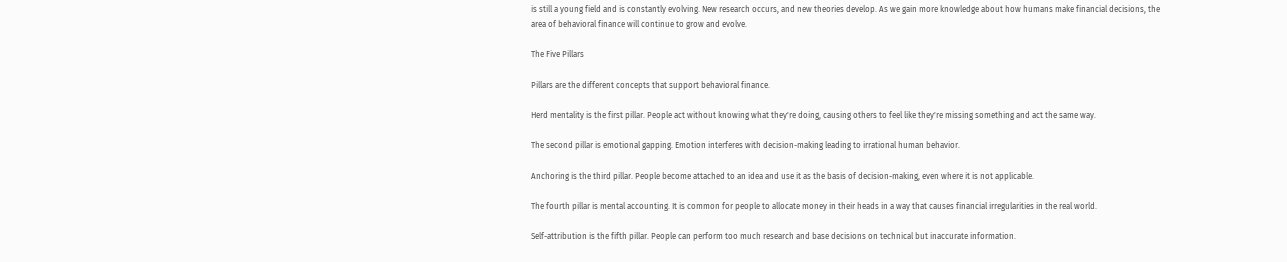is still a young field and is constantly evolving. New research occurs, and new theories develop. As we gain more knowledge about how humans make financial decisions, the area of behavioral finance will continue to grow and evolve.

The Five Pillars

Pillars are the different concepts that support behavioral finance.

Herd mentality is the first pillar. People act without knowing what they're doing, causing others to feel like they're missing something and act the same way.

The second pillar is emotional gapping. Emotion interferes with decision-making leading to irrational human behavior.

Anchoring is the third pillar. People become attached to an idea and use it as the basis of decision-making, even where it is not applicable.

The fourth pillar is mental accounting. It is common for people to allocate money in their heads in a way that causes financial irregularities in the real world.

Self-attribution is the fifth pillar. People can perform too much research and base decisions on technical but inaccurate information.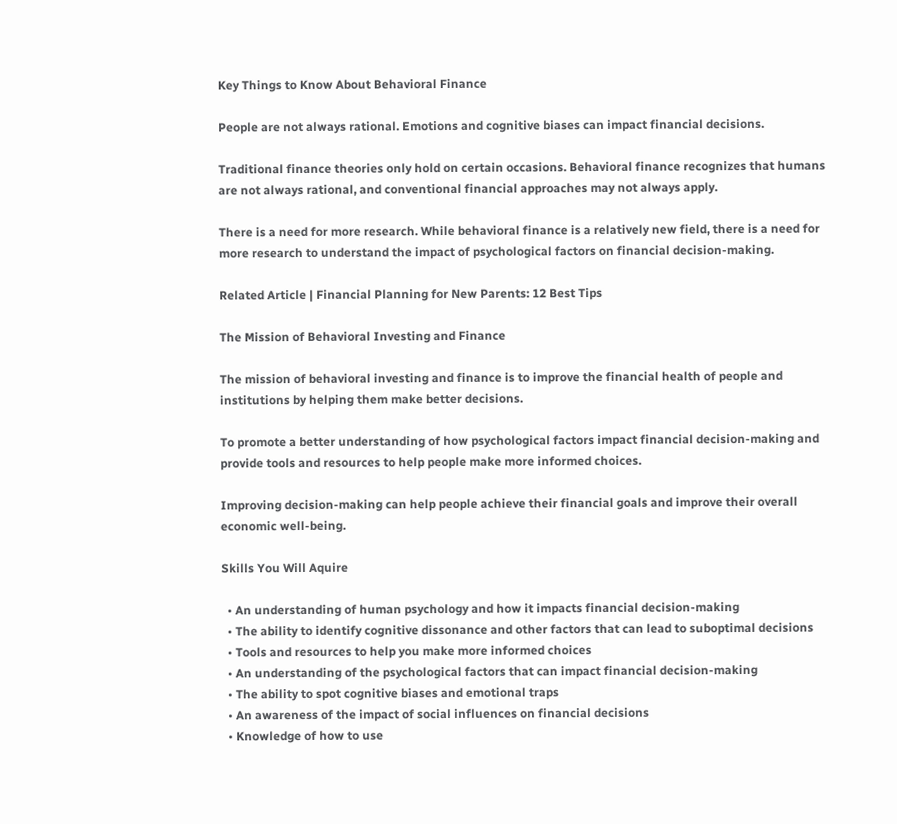Key Things to Know About Behavioral Finance

People are not always rational. Emotions and cognitive biases can impact financial decisions.

Traditional finance theories only hold on certain occasions. Behavioral finance recognizes that humans are not always rational, and conventional financial approaches may not always apply.

There is a need for more research. While behavioral finance is a relatively new field, there is a need for more research to understand the impact of psychological factors on financial decision-making.

Related Article | Financial Planning for New Parents: 12 Best Tips

The Mission of Behavioral Investing and Finance

The mission of behavioral investing and finance is to improve the financial health of people and institutions by helping them make better decisions.

To promote a better understanding of how psychological factors impact financial decision-making and provide tools and resources to help people make more informed choices.

Improving decision-making can help people achieve their financial goals and improve their overall economic well-being.

Skills You Will Aquire

  • An understanding of human psychology and how it impacts financial decision-making
  • The ability to identify cognitive dissonance and other factors that can lead to suboptimal decisions
  • Tools and resources to help you make more informed choices
  • An understanding of the psychological factors that can impact financial decision-making
  • The ability to spot cognitive biases and emotional traps
  • An awareness of the impact of social influences on financial decisions
  • Knowledge of how to use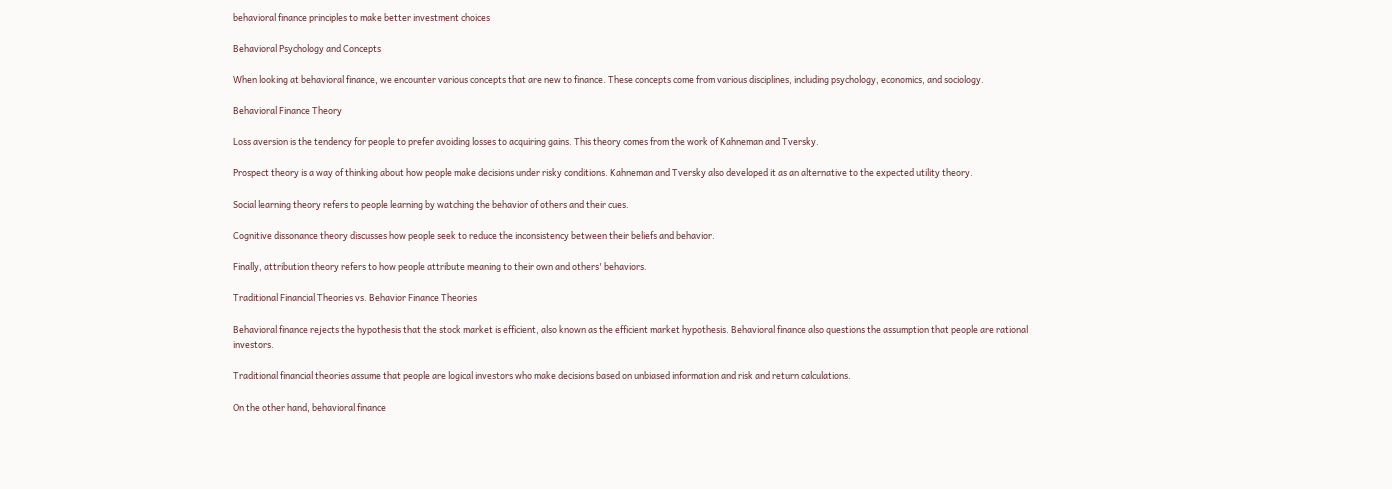behavioral finance principles to make better investment choices

Behavioral Psychology and Concepts

When looking at behavioral finance, we encounter various concepts that are new to finance. These concepts come from various disciplines, including psychology, economics, and sociology.

Behavioral Finance Theory

Loss aversion is the tendency for people to prefer avoiding losses to acquiring gains. This theory comes from the work of Kahneman and Tversky.

Prospect theory is a way of thinking about how people make decisions under risky conditions. Kahneman and Tversky also developed it as an alternative to the expected utility theory.

Social learning theory refers to people learning by watching the behavior of others and their cues.

Cognitive dissonance theory discusses how people seek to reduce the inconsistency between their beliefs and behavior.

Finally, attribution theory refers to how people attribute meaning to their own and others' behaviors.

Traditional Financial Theories vs. Behavior Finance Theories

Behavioral finance rejects the hypothesis that the stock market is efficient, also known as the efficient market hypothesis. Behavioral finance also questions the assumption that people are rational investors.

Traditional financial theories assume that people are logical investors who make decisions based on unbiased information and risk and return calculations.

On the other hand, behavioral finance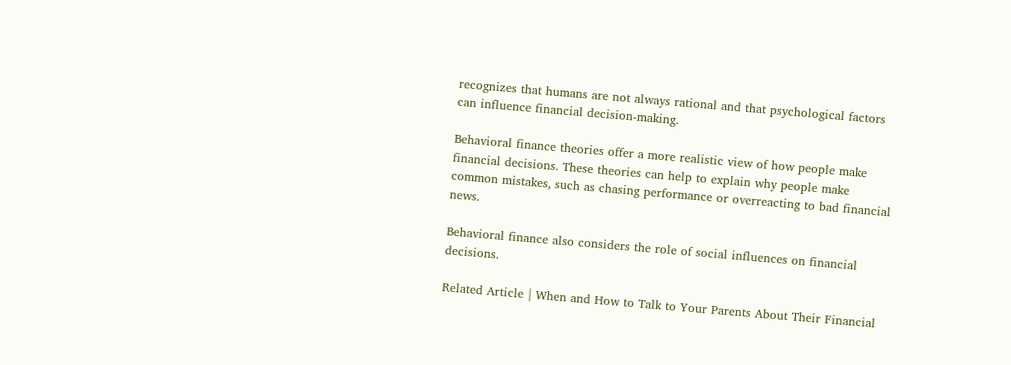recognizes that humans are not always rational and that psychological factors can influence financial decision-making.

Behavioral finance theories offer a more realistic view of how people make financial decisions. These theories can help to explain why people make common mistakes, such as chasing performance or overreacting to bad financial news.

Behavioral finance also considers the role of social influences on financial decisions.

Related Article | When and How to Talk to Your Parents About Their Financial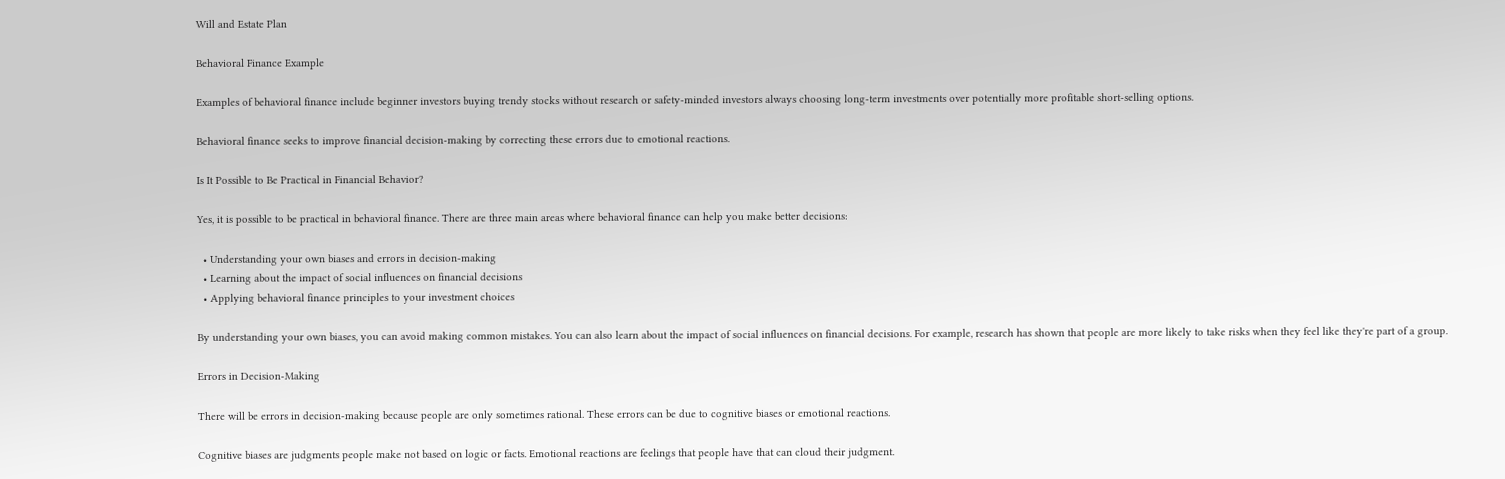Will and Estate Plan

Behavioral Finance Example

Examples of behavioral finance include beginner investors buying trendy stocks without research or safety-minded investors always choosing long-term investments over potentially more profitable short-selling options.

Behavioral finance seeks to improve financial decision-making by correcting these errors due to emotional reactions.

Is It Possible to Be Practical in Financial Behavior?

Yes, it is possible to be practical in behavioral finance. There are three main areas where behavioral finance can help you make better decisions:

  • Understanding your own biases and errors in decision-making
  • Learning about the impact of social influences on financial decisions
  • Applying behavioral finance principles to your investment choices

By understanding your own biases, you can avoid making common mistakes. You can also learn about the impact of social influences on financial decisions. For example, research has shown that people are more likely to take risks when they feel like they're part of a group.

Errors in Decision-Making

There will be errors in decision-making because people are only sometimes rational. These errors can be due to cognitive biases or emotional reactions.

Cognitive biases are judgments people make not based on logic or facts. Emotional reactions are feelings that people have that can cloud their judgment.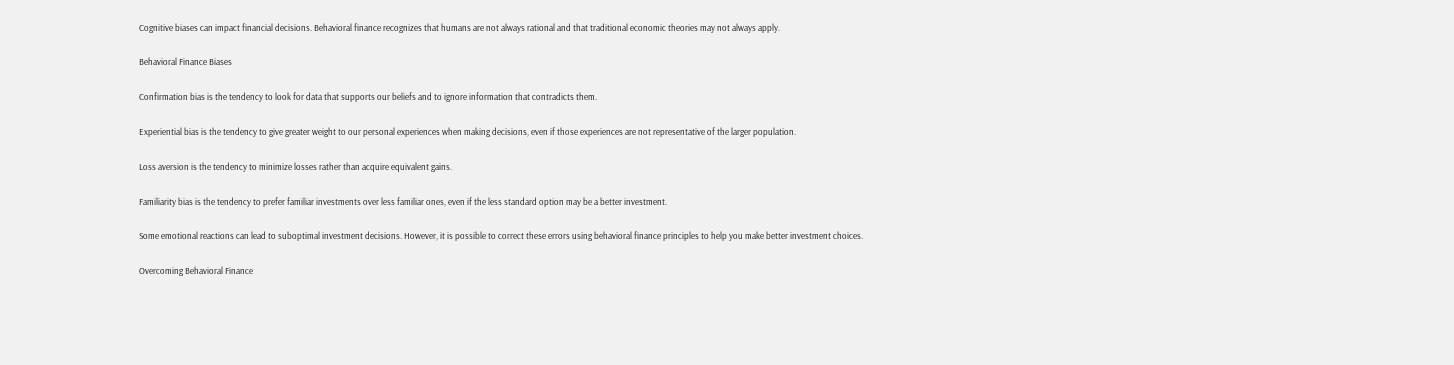Cognitive biases can impact financial decisions. Behavioral finance recognizes that humans are not always rational and that traditional economic theories may not always apply.

Behavioral Finance Biases

Confirmation bias is the tendency to look for data that supports our beliefs and to ignore information that contradicts them.

Experiential bias is the tendency to give greater weight to our personal experiences when making decisions, even if those experiences are not representative of the larger population.

Loss aversion is the tendency to minimize losses rather than acquire equivalent gains.

Familiarity bias is the tendency to prefer familiar investments over less familiar ones, even if the less standard option may be a better investment.

Some emotional reactions can lead to suboptimal investment decisions. However, it is possible to correct these errors using behavioral finance principles to help you make better investment choices.

Overcoming Behavioral Finance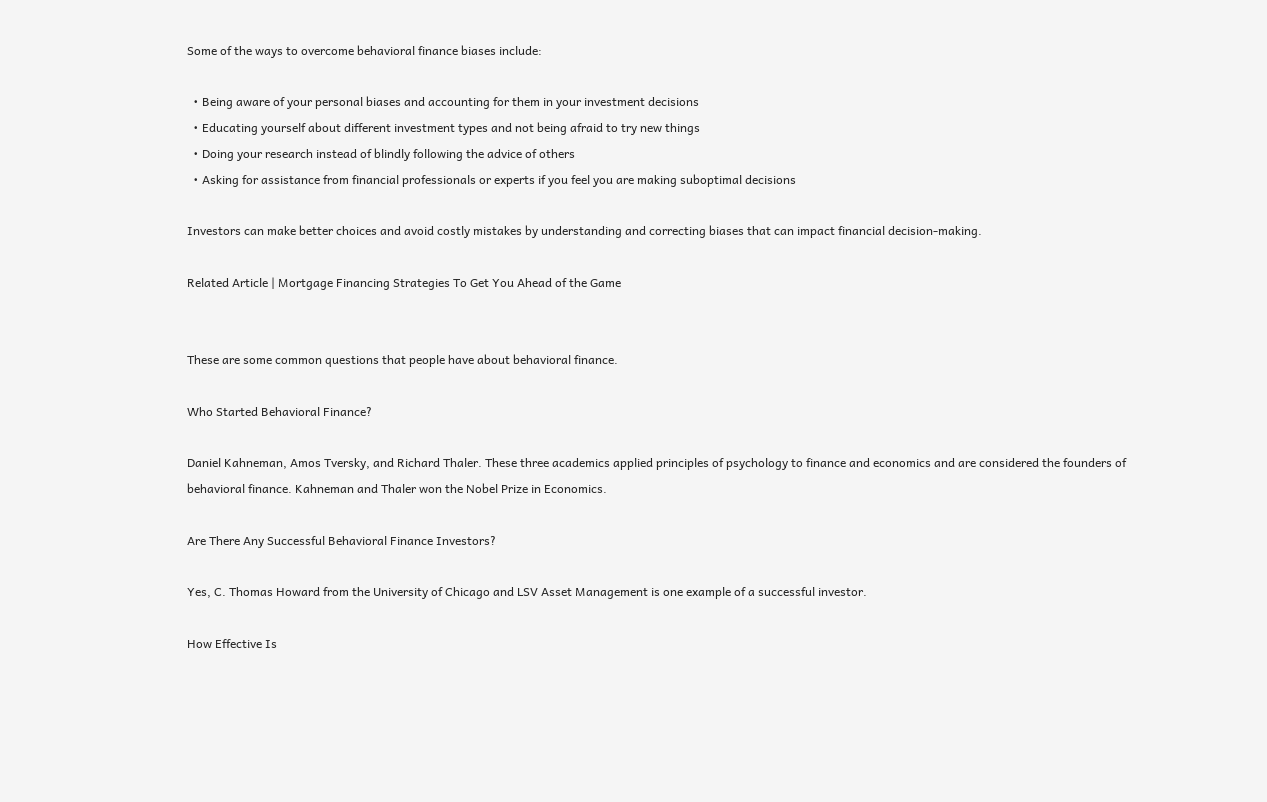Some of the ways to overcome behavioral finance biases include:

  • Being aware of your personal biases and accounting for them in your investment decisions
  • Educating yourself about different investment types and not being afraid to try new things
  • Doing your research instead of blindly following the advice of others
  • Asking for assistance from financial professionals or experts if you feel you are making suboptimal decisions

Investors can make better choices and avoid costly mistakes by understanding and correcting biases that can impact financial decision-making.

Related Article | Mortgage Financing Strategies To Get You Ahead of the Game


These are some common questions that people have about behavioral finance.

Who Started Behavioral Finance?

Daniel Kahneman, Amos Tversky, and Richard Thaler. These three academics applied principles of psychology to finance and economics and are considered the founders of behavioral finance. Kahneman and Thaler won the Nobel Prize in Economics.

Are There Any Successful Behavioral Finance Investors?

Yes, C. Thomas Howard from the University of Chicago and LSV Asset Management is one example of a successful investor.

How Effective Is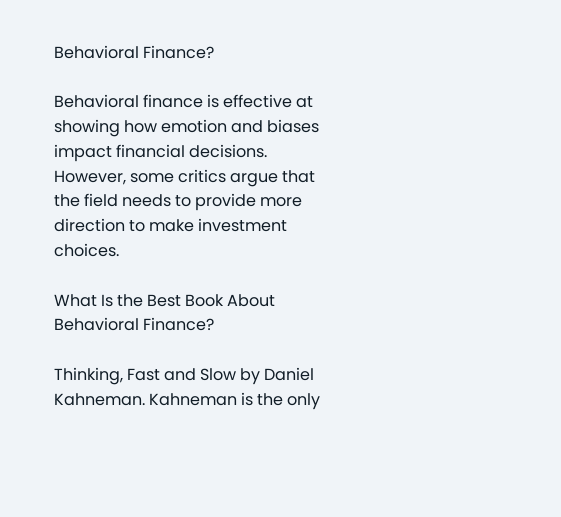Behavioral Finance?

Behavioral finance is effective at showing how emotion and biases impact financial decisions. However, some critics argue that the field needs to provide more direction to make investment choices.

What Is the Best Book About Behavioral Finance?

Thinking, Fast and Slow by Daniel Kahneman. Kahneman is the only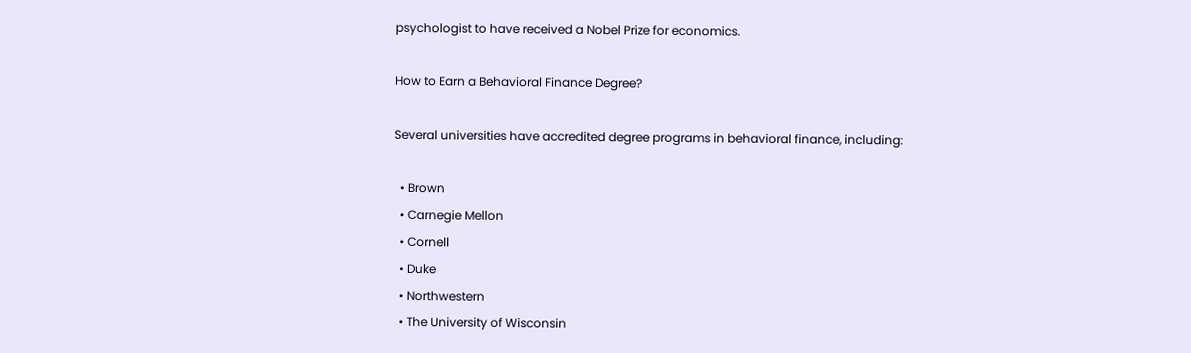psychologist to have received a Nobel Prize for economics.

How to Earn a Behavioral Finance Degree?

Several universities have accredited degree programs in behavioral finance, including:

  • Brown
  • Carnegie Mellon
  • Cornell
  • Duke
  • Northwestern
  • The University of Wisconsin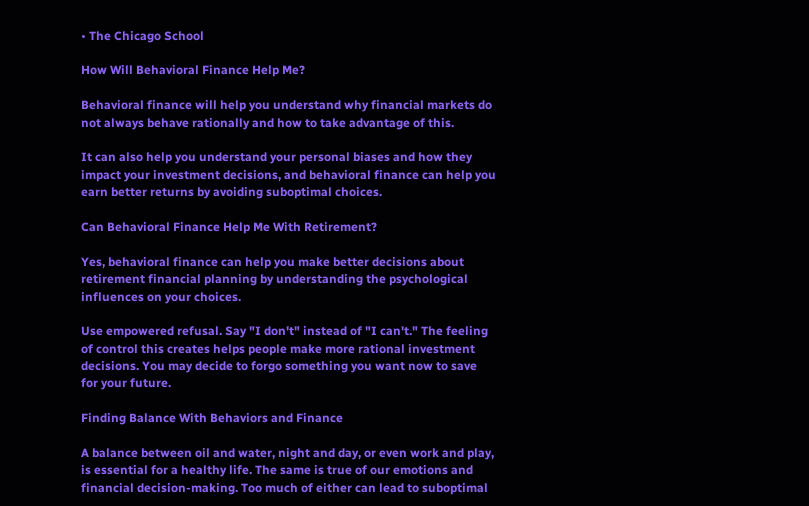• The Chicago School

How Will Behavioral Finance Help Me?

Behavioral finance will help you understand why financial markets do not always behave rationally and how to take advantage of this.

It can also help you understand your personal biases and how they impact your investment decisions, and behavioral finance can help you earn better returns by avoiding suboptimal choices.

Can Behavioral Finance Help Me With Retirement?

Yes, behavioral finance can help you make better decisions about retirement financial planning by understanding the psychological influences on your choices.

Use empowered refusal. Say "I don't" instead of "I can't." The feeling of control this creates helps people make more rational investment decisions. You may decide to forgo something you want now to save for your future.

Finding Balance With Behaviors and Finance

A balance between oil and water, night and day, or even work and play, is essential for a healthy life. The same is true of our emotions and financial decision-making. Too much of either can lead to suboptimal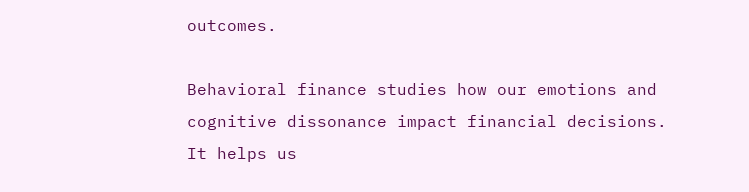outcomes.

Behavioral finance studies how our emotions and cognitive dissonance impact financial decisions. It helps us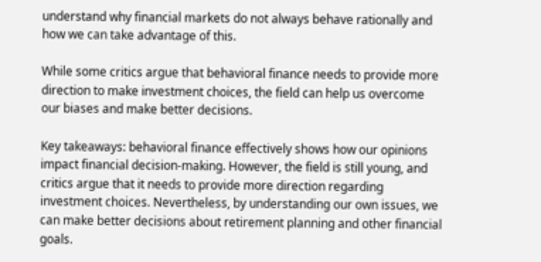understand why financial markets do not always behave rationally and how we can take advantage of this.

While some critics argue that behavioral finance needs to provide more direction to make investment choices, the field can help us overcome our biases and make better decisions.

Key takeaways: behavioral finance effectively shows how our opinions impact financial decision-making. However, the field is still young, and critics argue that it needs to provide more direction regarding investment choices. Nevertheless, by understanding our own issues, we can make better decisions about retirement planning and other financial goals.